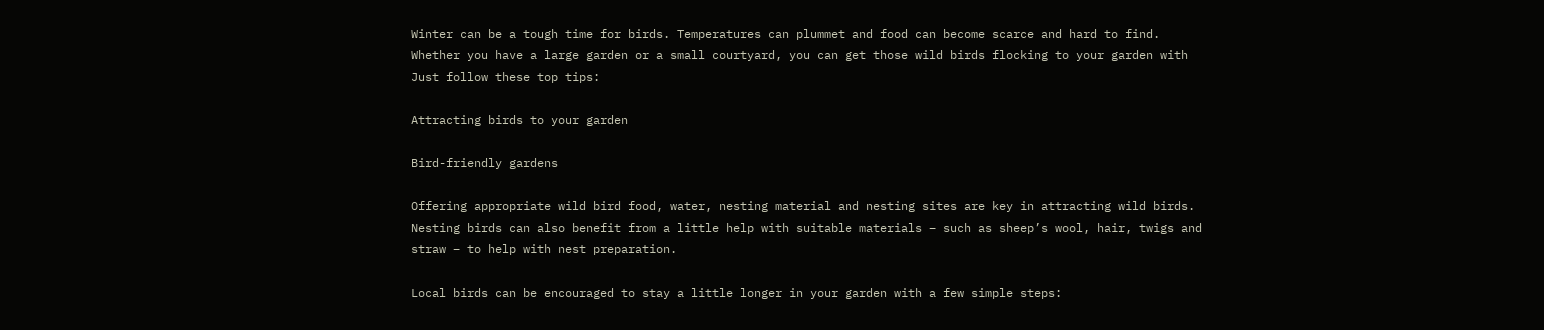Winter can be a tough time for birds. Temperatures can plummet and food can become scarce and hard to find. Whether you have a large garden or a small courtyard, you can get those wild birds flocking to your garden with  Just follow these top tips:

Attracting birds to your garden

Bird-friendly gardens

Offering appropriate wild bird food, water, nesting material and nesting sites are key in attracting wild birds. Nesting birds can also benefit from a little help with suitable materials – such as sheep’s wool, hair, twigs and straw – to help with nest preparation.

Local birds can be encouraged to stay a little longer in your garden with a few simple steps: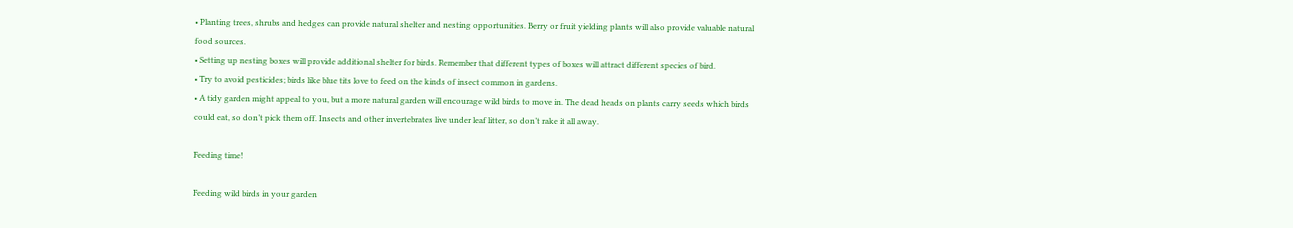• Planting trees, shrubs and hedges can provide natural shelter and nesting opportunities. Berry or fruit yielding plants will also provide valuable natural food sources.
• Setting up nesting boxes will provide additional shelter for birds. Remember that different types of boxes will attract different species of bird.
• Try to avoid pesticides; birds like blue tits love to feed on the kinds of insect common in gardens.
• A tidy garden might appeal to you, but a more natural garden will encourage wild birds to move in. The dead heads on plants carry seeds which birds could eat, so don’t pick them off. Insects and other invertebrates live under leaf litter, so don’t rake it all away.

Feeding time!

Feeding wild birds in your garden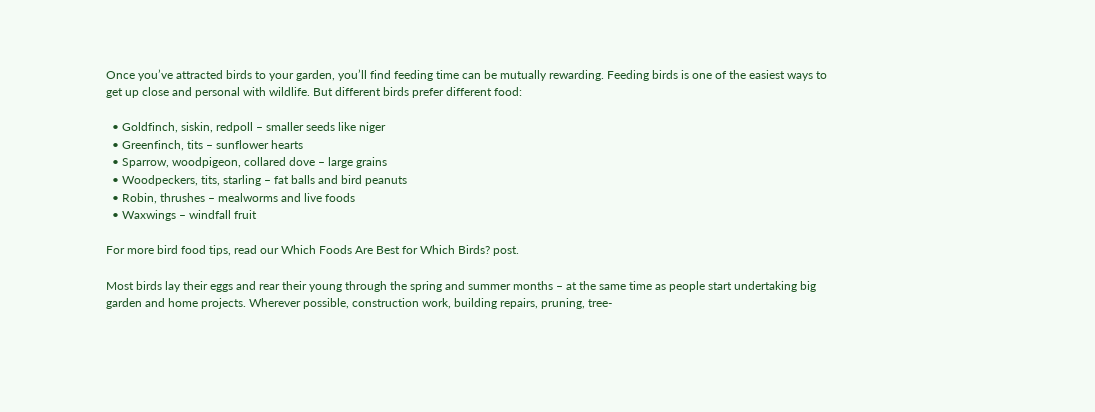Once you’ve attracted birds to your garden, you’ll find feeding time can be mutually rewarding. Feeding birds is one of the easiest ways to get up close and personal with wildlife. But different birds prefer different food:

  • Goldfinch, siskin, redpoll – smaller seeds like niger
  • Greenfinch, tits – sunflower hearts
  • Sparrow, woodpigeon, collared dove – large grains
  • Woodpeckers, tits, starling – fat balls and bird peanuts
  • Robin, thrushes – mealworms and live foods
  • Waxwings – windfall fruit

For more bird food tips, read our Which Foods Are Best for Which Birds? post.

Most birds lay their eggs and rear their young through the spring and summer months – at the same time as people start undertaking big garden and home projects. Wherever possible, construction work, building repairs, pruning, tree-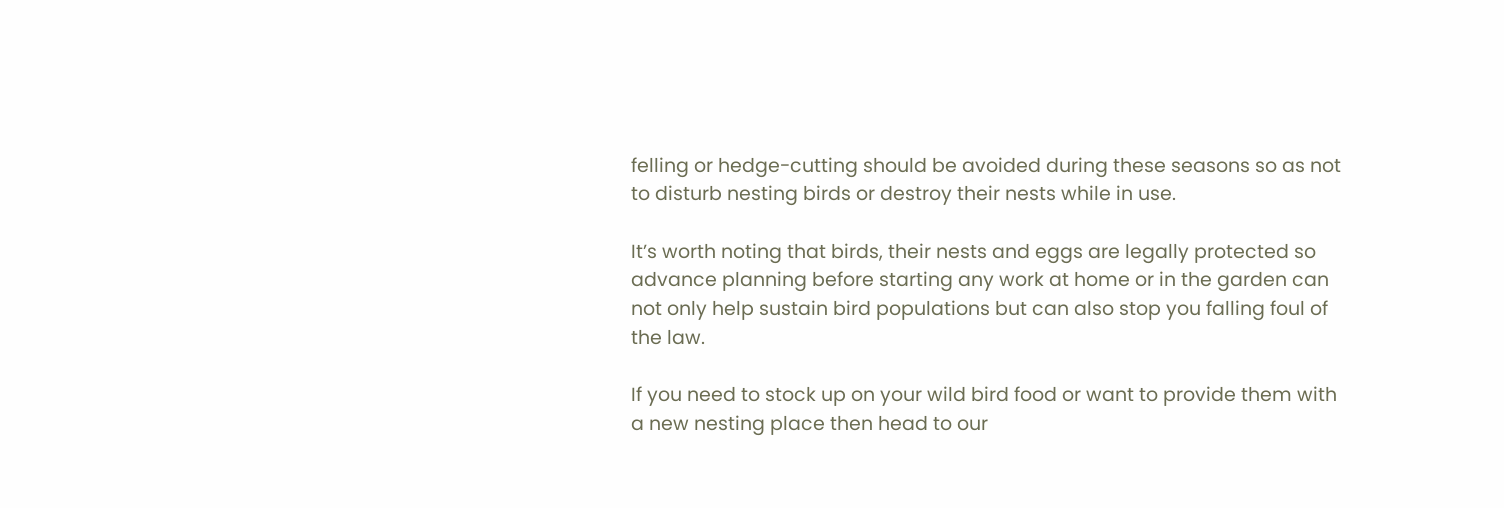felling or hedge-cutting should be avoided during these seasons so as not to disturb nesting birds or destroy their nests while in use.

It’s worth noting that birds, their nests and eggs are legally protected so advance planning before starting any work at home or in the garden can not only help sustain bird populations but can also stop you falling foul of the law.

If you need to stock up on your wild bird food or want to provide them with a new nesting place then head to our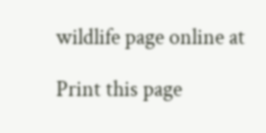wildlife page online at

Print this page